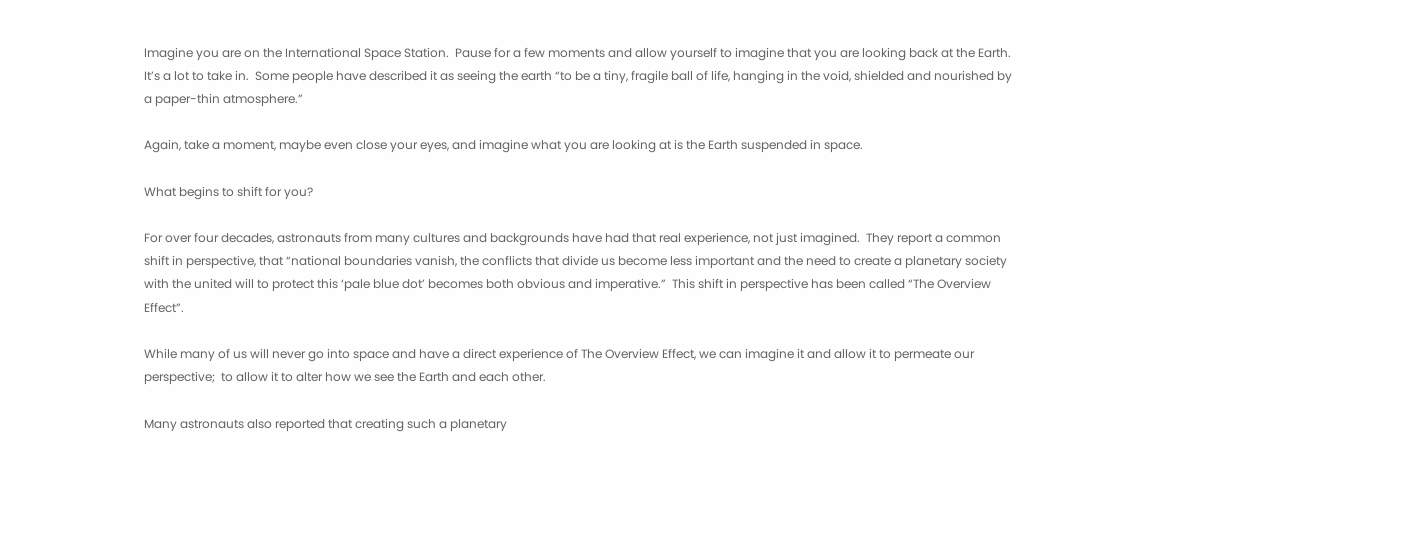Imagine you are on the International Space Station.  Pause for a few moments and allow yourself to imagine that you are looking back at the Earth.  It’s a lot to take in.  Some people have described it as seeing the earth “to be a tiny, fragile ball of life, hanging in the void, shielded and nourished by a paper-thin atmosphere.”

Again, take a moment, maybe even close your eyes, and imagine what you are looking at is the Earth suspended in space.

What begins to shift for you?

For over four decades, astronauts from many cultures and backgrounds have had that real experience, not just imagined.  They report a common shift in perspective, that “national boundaries vanish, the conflicts that divide us become less important and the need to create a planetary society with the united will to protect this ‘pale blue dot’ becomes both obvious and imperative.”  This shift in perspective has been called “The Overview Effect”.

While many of us will never go into space and have a direct experience of The Overview Effect, we can imagine it and allow it to permeate our perspective;  to allow it to alter how we see the Earth and each other.

Many astronauts also reported that creating such a planetary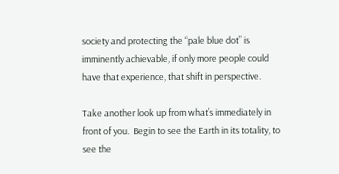society and protecting the “pale blue dot” is imminently achievable, if only more people could have that experience, that shift in perspective.

Take another look up from what’s immediately in front of you.  Begin to see the Earth in its totality, to see the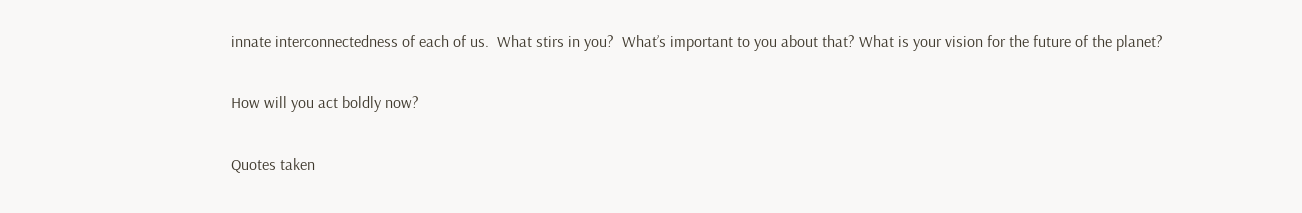innate interconnectedness of each of us.  What stirs in you?  What’s important to you about that? What is your vision for the future of the planet?

How will you act boldly now?

Quotes taken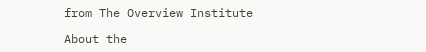from The Overview Institute

About the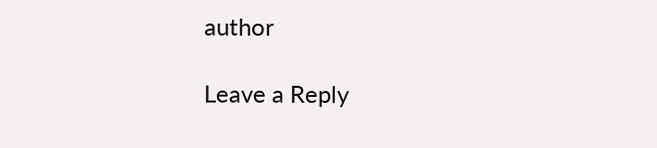author

Leave a Reply